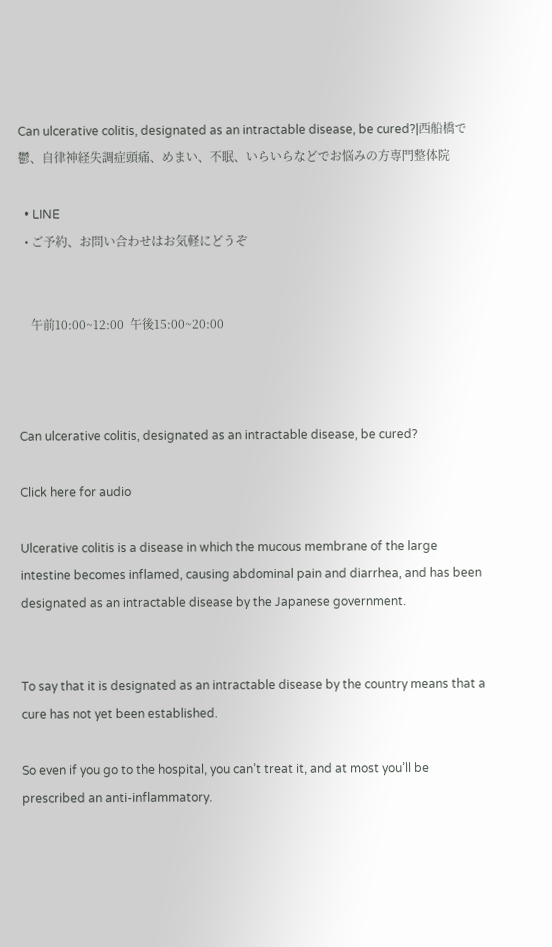Can ulcerative colitis, designated as an intractable disease, be cured?|西船橋で鬱、自律神経失調症頭痛、めまい、不眠、いらいらなどでお悩みの方専門整体院

  • LINE
  • ご予約、お問い合わせはお気軽にどうぞ


    午前10:00~12:00  午後15:00~20:00



Can ulcerative colitis, designated as an intractable disease, be cured?

Click here for audio

Ulcerative colitis is a disease in which the mucous membrane of the large intestine becomes inflamed, causing abdominal pain and diarrhea, and has been designated as an intractable disease by the Japanese government.


To say that it is designated as an intractable disease by the country means that a cure has not yet been established.

So even if you go to the hospital, you can’t treat it, and at most you’ll be prescribed an anti-inflammatory.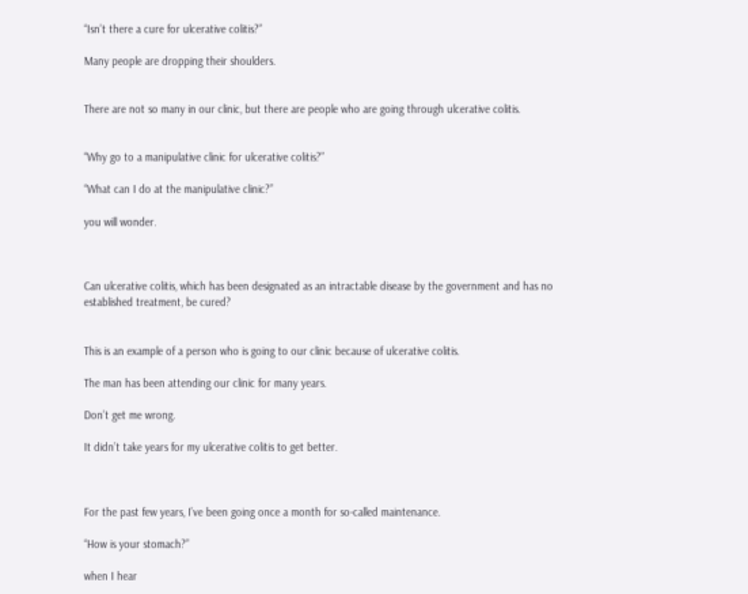“Isn’t there a cure for ulcerative colitis?”

Many people are dropping their shoulders.


There are not so many in our clinic, but there are people who are going through ulcerative colitis.


“Why go to a manipulative clinic for ulcerative colitis?”

“What can I do at the manipulative clinic?”

you will wonder.



Can ulcerative colitis, which has been designated as an intractable disease by the government and has no established treatment, be cured?


This is an example of a person who is going to our clinic because of ulcerative colitis.

The man has been attending our clinic for many years.

Don’t get me wrong.

It didn’t take years for my ulcerative colitis to get better.



For the past few years, I’ve been going once a month for so-called maintenance.

“How is your stomach?”

when I hear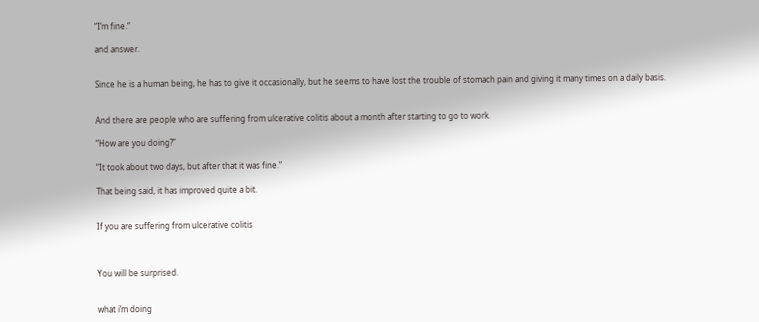“I’m fine.”

and answer.


Since he is a human being, he has to give it occasionally, but he seems to have lost the trouble of stomach pain and giving it many times on a daily basis.


And there are people who are suffering from ulcerative colitis about a month after starting to go to work.

“How are you doing?”

“It took about two days, but after that it was fine.”

That being said, it has improved quite a bit.


If you are suffering from ulcerative colitis



You will be surprised.


what i’m doing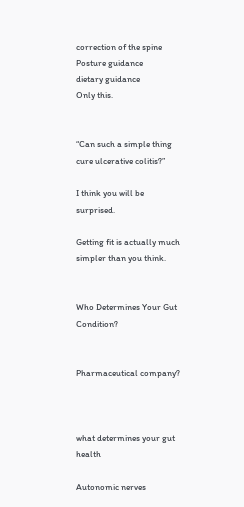correction of the spine
Posture guidance
dietary guidance
Only this.


“Can such a simple thing cure ulcerative colitis?”

I think you will be surprised.

Getting fit is actually much simpler than you think.


Who Determines Your Gut Condition?


Pharmaceutical company?



what determines your gut health

Autonomic nerves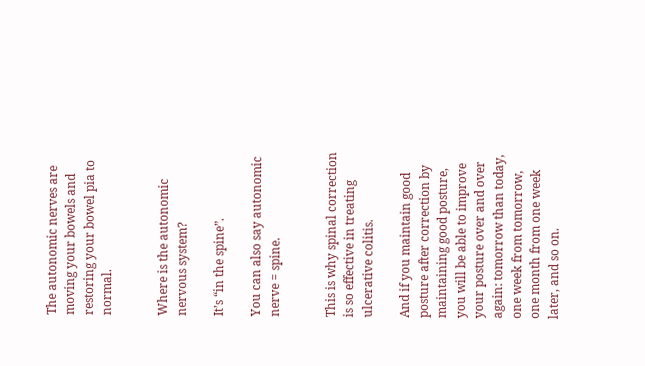The autonomic nerves are moving your bowels and restoring your bowel pia to normal.


Where is the autonomic nervous system?

It’s “in the spine”.

You can also say autonomic nerve = spine.


This is why spinal correction is so effective in treating ulcerative colitis.

And if you maintain good posture after correction by maintaining good posture, you will be able to improve your posture over and over again: tomorrow than today, one week from tomorrow, one month from one week later, and so on.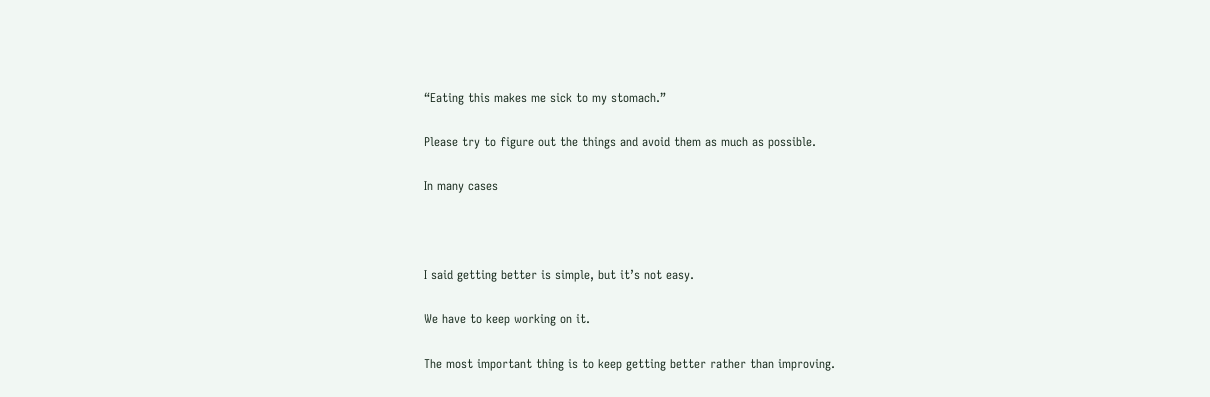“Eating this makes me sick to my stomach.”

Please try to figure out the things and avoid them as much as possible.

In many cases



I said getting better is simple, but it’s not easy.

We have to keep working on it.

The most important thing is to keep getting better rather than improving.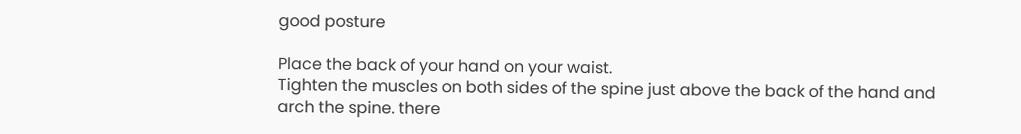good posture

Place the back of your hand on your waist.
Tighten the muscles on both sides of the spine just above the back of the hand and arch the spine. there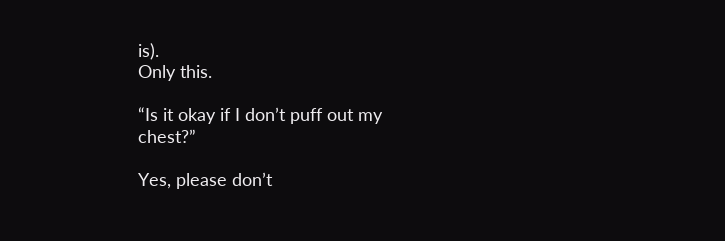is).
Only this.

“Is it okay if I don’t puff out my chest?”

Yes, please don’t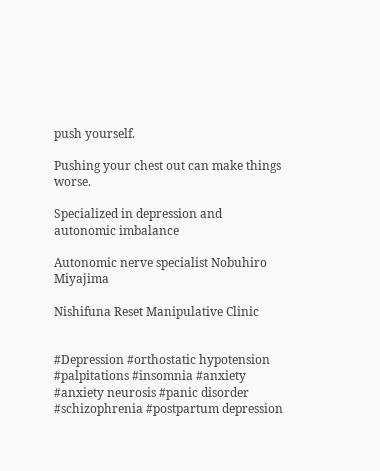push yourself.

Pushing your chest out can make things worse.

Specialized in depression and autonomic imbalance

Autonomic nerve specialist Nobuhiro Miyajima

Nishifuna Reset Manipulative Clinic


#Depression #orthostatic hypotension #palpitations #insomnia #anxiety #anxiety neurosis #panic disorder #schizophrenia #postpartum depression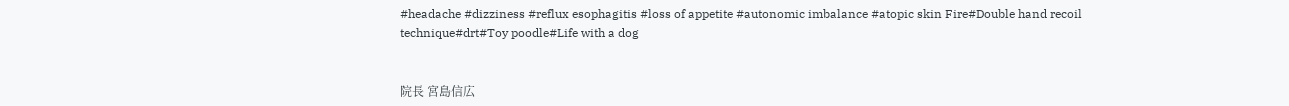#headache #dizziness #reflux esophagitis #loss of appetite #autonomic imbalance #atopic skin Fire#Double hand recoil technique#drt#Toy poodle#Life with a dog


院長 宮島信広